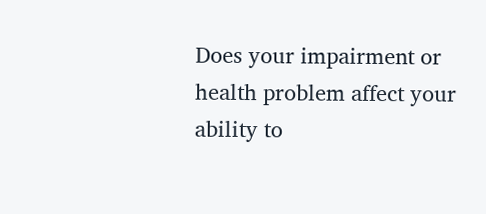Does your impairment or health problem affect your ability to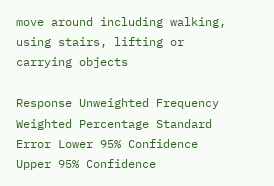move around including walking, using stairs, lifting or carrying objects

Response Unweighted Frequency Weighted Percentage Standard Error Lower 95% Confidence
Upper 95% Confidence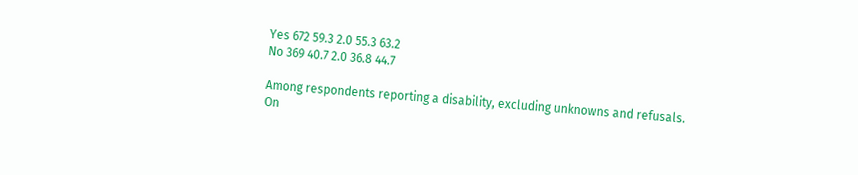Yes 672 59.3 2.0 55.3 63.2
No 369 40.7 2.0 36.8 44.7

Among respondents reporting a disability, excluding unknowns and refusals.
On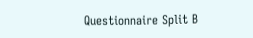Questionnaire Split B